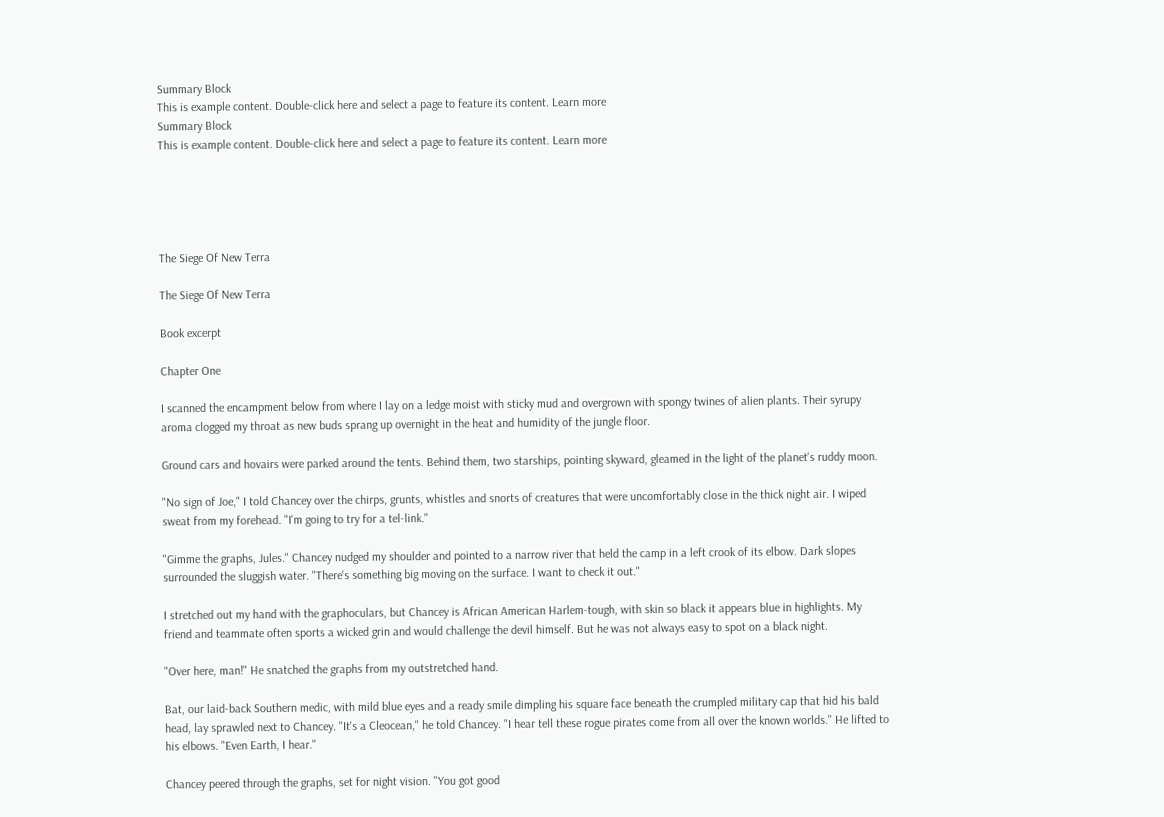Summary Block
This is example content. Double-click here and select a page to feature its content. Learn more
Summary Block
This is example content. Double-click here and select a page to feature its content. Learn more





The Siege Of New Terra

The Siege Of New Terra

Book excerpt

Chapter One

I scanned the encampment below from where I lay on a ledge moist with sticky mud and overgrown with spongy twines of alien plants. Their syrupy aroma clogged my throat as new buds sprang up overnight in the heat and humidity of the jungle floor.

Ground cars and hovairs were parked around the tents. Behind them, two starships, pointing skyward, gleamed in the light of the planet's ruddy moon.

"No sign of Joe," I told Chancey over the chirps, grunts, whistles and snorts of creatures that were uncomfortably close in the thick night air. I wiped sweat from my forehead. "I'm going to try for a tel-link."

"Gimme the graphs, Jules." Chancey nudged my shoulder and pointed to a narrow river that held the camp in a left crook of its elbow. Dark slopes surrounded the sluggish water. "There's something big moving on the surface. I want to check it out."

I stretched out my hand with the graphoculars, but Chancey is African American Harlem-tough, with skin so black it appears blue in highlights. My friend and teammate often sports a wicked grin and would challenge the devil himself. But he was not always easy to spot on a black night.

"Over here, man!" He snatched the graphs from my outstretched hand.

Bat, our laid-back Southern medic, with mild blue eyes and a ready smile dimpling his square face beneath the crumpled military cap that hid his bald head, lay sprawled next to Chancey. "It's a Cleocean," he told Chancey. "I hear tell these rogue pirates come from all over the known worlds." He lifted to his elbows. "Even Earth, I hear."

Chancey peered through the graphs, set for night vision. "You got good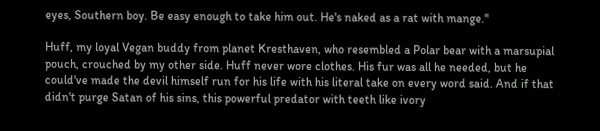eyes, Southern boy. Be easy enough to take him out. He's naked as a rat with mange."

Huff, my loyal Vegan buddy from planet Kresthaven, who resembled a Polar bear with a marsupial pouch, crouched by my other side. Huff never wore clothes. His fur was all he needed, but he could've made the devil himself run for his life with his literal take on every word said. And if that didn't purge Satan of his sins, this powerful predator with teeth like ivory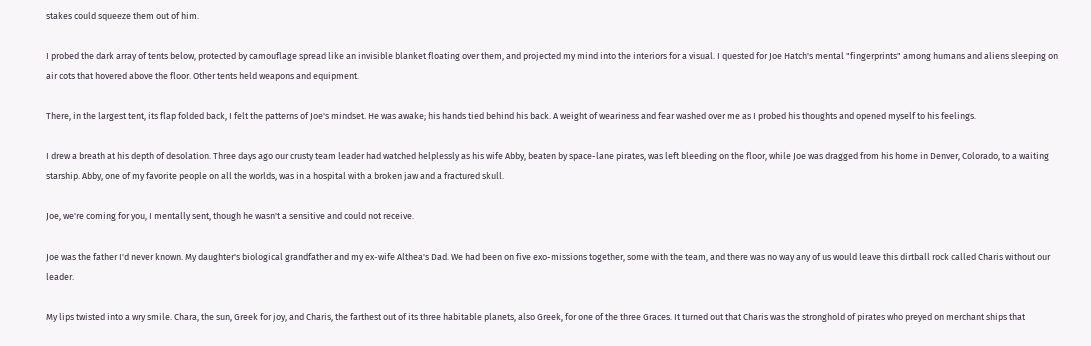stakes could squeeze them out of him.

I probed the dark array of tents below, protected by camouflage spread like an invisible blanket floating over them, and projected my mind into the interiors for a visual. I quested for Joe Hatch's mental "fingerprints" among humans and aliens sleeping on air cots that hovered above the floor. Other tents held weapons and equipment.

There, in the largest tent, its flap folded back, I felt the patterns of Joe's mindset. He was awake; his hands tied behind his back. A weight of weariness and fear washed over me as I probed his thoughts and opened myself to his feelings.

I drew a breath at his depth of desolation. Three days ago our crusty team leader had watched helplessly as his wife Abby, beaten by space-lane pirates, was left bleeding on the floor, while Joe was dragged from his home in Denver, Colorado, to a waiting starship. Abby, one of my favorite people on all the worlds, was in a hospital with a broken jaw and a fractured skull.

Joe, we're coming for you, I mentally sent, though he wasn't a sensitive and could not receive.

Joe was the father I'd never known. My daughter's biological grandfather and my ex-wife Althea's Dad. We had been on five exo-missions together, some with the team, and there was no way any of us would leave this dirtball rock called Charis without our leader.

My lips twisted into a wry smile. Chara, the sun, Greek for joy, and Charis, the farthest out of its three habitable planets, also Greek, for one of the three Graces. It turned out that Charis was the stronghold of pirates who preyed on merchant ships that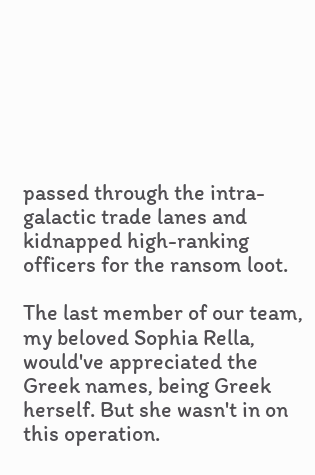passed through the intra-galactic trade lanes and kidnapped high-ranking officers for the ransom loot.

The last member of our team, my beloved Sophia Rella, would've appreciated the Greek names, being Greek herself. But she wasn't in on this operation.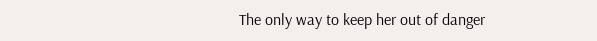The only way to keep her out of danger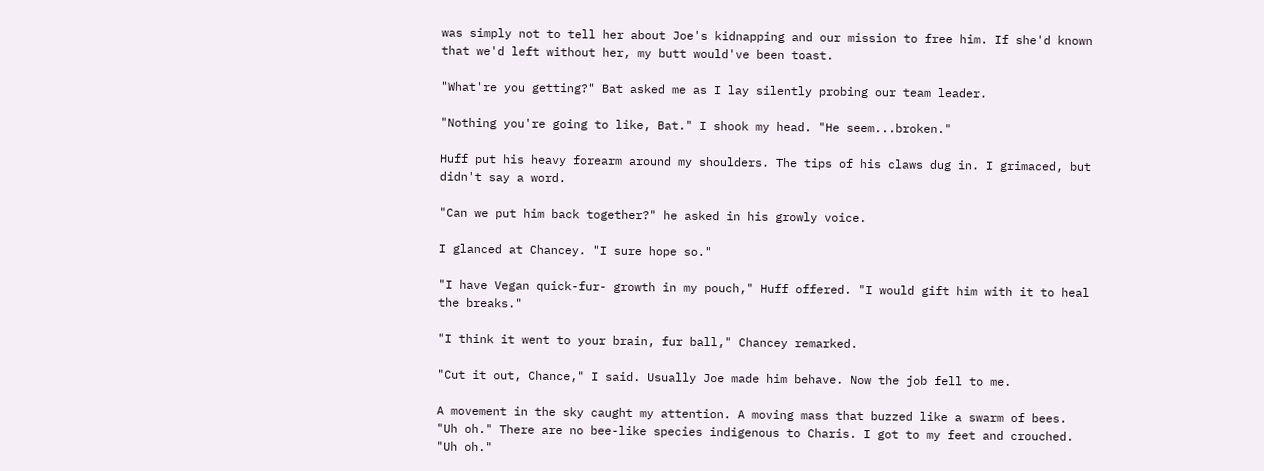was simply not to tell her about Joe's kidnapping and our mission to free him. If she'd known that we'd left without her, my butt would've been toast.

"What're you getting?" Bat asked me as I lay silently probing our team leader.

"Nothing you're going to like, Bat." I shook my head. "He seem...broken."

Huff put his heavy forearm around my shoulders. The tips of his claws dug in. I grimaced, but didn't say a word.

"Can we put him back together?" he asked in his growly voice.

I glanced at Chancey. "I sure hope so."

"I have Vegan quick-fur- growth in my pouch," Huff offered. "I would gift him with it to heal the breaks."

"I think it went to your brain, fur ball," Chancey remarked.

"Cut it out, Chance," I said. Usually Joe made him behave. Now the job fell to me.

A movement in the sky caught my attention. A moving mass that buzzed like a swarm of bees. "Uh oh." There are no bee-like species indigenous to Charis. I got to my feet and crouched. "Uh oh."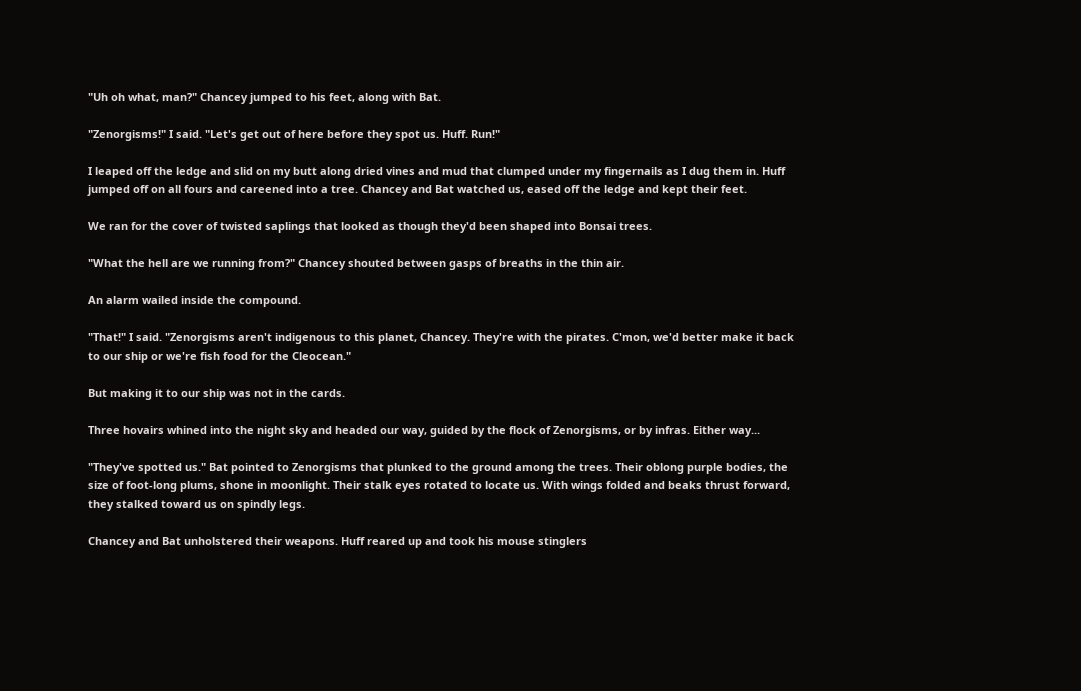"Uh oh what, man?" Chancey jumped to his feet, along with Bat.

"Zenorgisms!" I said. "Let's get out of here before they spot us. Huff. Run!"

I leaped off the ledge and slid on my butt along dried vines and mud that clumped under my fingernails as I dug them in. Huff jumped off on all fours and careened into a tree. Chancey and Bat watched us, eased off the ledge and kept their feet.

We ran for the cover of twisted saplings that looked as though they'd been shaped into Bonsai trees.

"What the hell are we running from?" Chancey shouted between gasps of breaths in the thin air.

An alarm wailed inside the compound.

"That!" I said. "Zenorgisms aren't indigenous to this planet, Chancey. They're with the pirates. C'mon, we'd better make it back to our ship or we're fish food for the Cleocean."

But making it to our ship was not in the cards.

Three hovairs whined into the night sky and headed our way, guided by the flock of Zenorgisms, or by infras. Either way...

"They've spotted us." Bat pointed to Zenorgisms that plunked to the ground among the trees. Their oblong purple bodies, the size of foot-long plums, shone in moonlight. Their stalk eyes rotated to locate us. With wings folded and beaks thrust forward, they stalked toward us on spindly legs.

Chancey and Bat unholstered their weapons. Huff reared up and took his mouse stinglers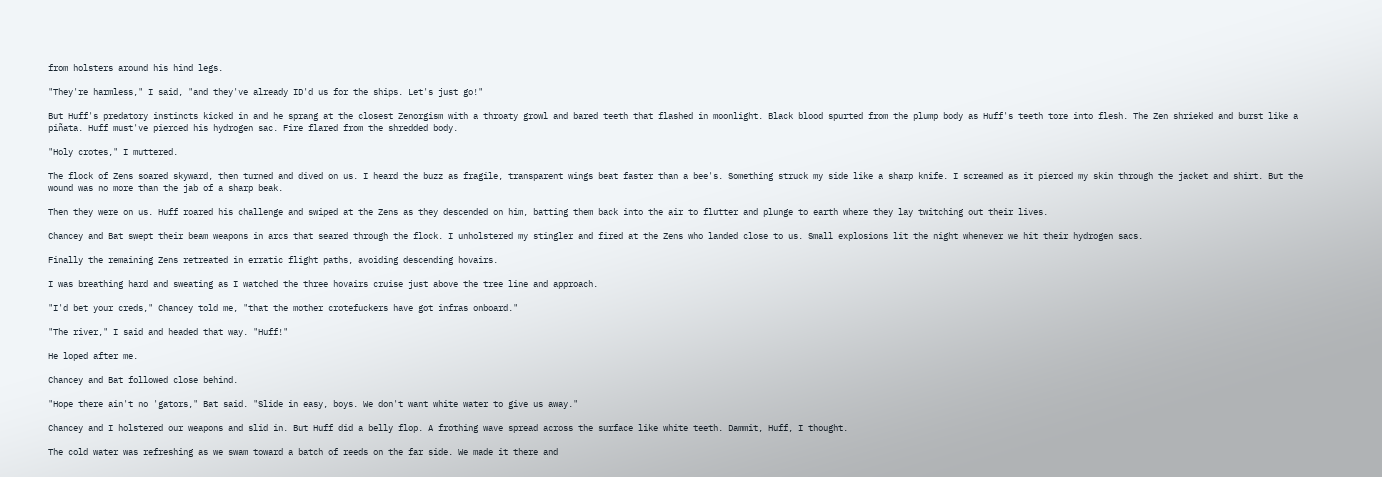from holsters around his hind legs.

"They're harmless," I said, "and they've already ID'd us for the ships. Let's just go!"

But Huff's predatory instincts kicked in and he sprang at the closest Zenorgism with a throaty growl and bared teeth that flashed in moonlight. Black blood spurted from the plump body as Huff's teeth tore into flesh. The Zen shrieked and burst like a piñata. Huff must've pierced his hydrogen sac. Fire flared from the shredded body.

"Holy crotes," I muttered.

The flock of Zens soared skyward, then turned and dived on us. I heard the buzz as fragile, transparent wings beat faster than a bee's. Something struck my side like a sharp knife. I screamed as it pierced my skin through the jacket and shirt. But the wound was no more than the jab of a sharp beak.

Then they were on us. Huff roared his challenge and swiped at the Zens as they descended on him, batting them back into the air to flutter and plunge to earth where they lay twitching out their lives.

Chancey and Bat swept their beam weapons in arcs that seared through the flock. I unholstered my stingler and fired at the Zens who landed close to us. Small explosions lit the night whenever we hit their hydrogen sacs.

Finally the remaining Zens retreated in erratic flight paths, avoiding descending hovairs.

I was breathing hard and sweating as I watched the three hovairs cruise just above the tree line and approach.

"I'd bet your creds," Chancey told me, "that the mother crotefuckers have got infras onboard."

"The river," I said and headed that way. "Huff!"

He loped after me.

Chancey and Bat followed close behind.

"Hope there ain't no 'gators," Bat said. "Slide in easy, boys. We don't want white water to give us away."

Chancey and I holstered our weapons and slid in. But Huff did a belly flop. A frothing wave spread across the surface like white teeth. Dammit, Huff, I thought.

The cold water was refreshing as we swam toward a batch of reeds on the far side. We made it there and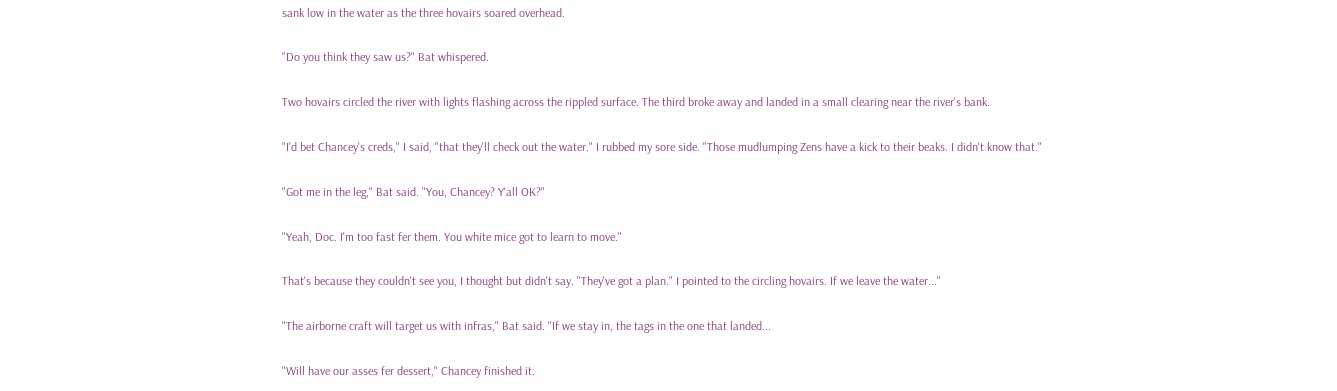sank low in the water as the three hovairs soared overhead.

"Do you think they saw us?" Bat whispered.

Two hovairs circled the river with lights flashing across the rippled surface. The third broke away and landed in a small clearing near the river's bank.

"I'd bet Chancey's creds," I said, "that they'll check out the water." I rubbed my sore side. "Those mudlumping Zens have a kick to their beaks. I didn't know that."

"Got me in the leg," Bat said. "You, Chancey? Y'all OK?"

"Yeah, Doc. I'm too fast fer them. You white mice got to learn to move."

That's because they couldn't see you, I thought but didn't say. "They've got a plan." I pointed to the circling hovairs. If we leave the water..."

"The airborne craft will target us with infras," Bat said. "If we stay in, the tags in the one that landed...

"Will have our asses fer dessert," Chancey finished it.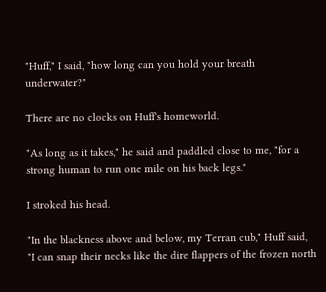"Huff," I said, "how long can you hold your breath underwater?"

There are no clocks on Huff's homeworld.

"As long as it takes," he said and paddled close to me, "for a strong human to run one mile on his back legs."

I stroked his head.

"In the blackness above and below, my Terran cub," Huff said, "I can snap their necks like the dire flappers of the frozen north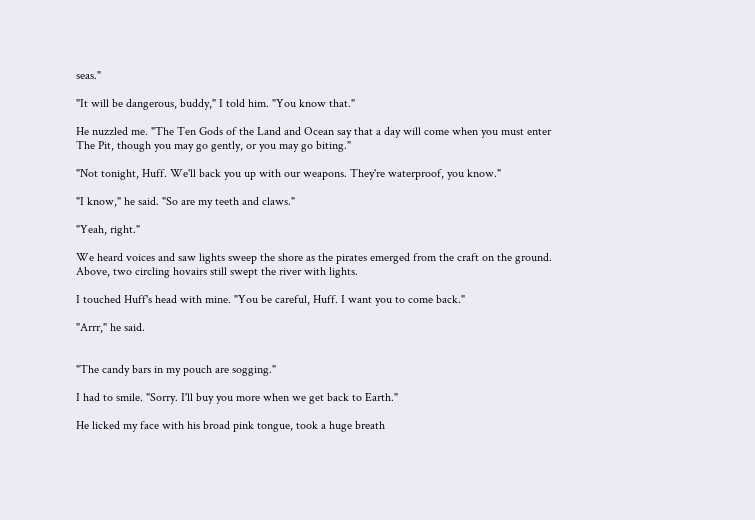seas."

"It will be dangerous, buddy," I told him. "You know that."

He nuzzled me. "The Ten Gods of the Land and Ocean say that a day will come when you must enter The Pit, though you may go gently, or you may go biting."

"Not tonight, Huff. We'll back you up with our weapons. They're waterproof, you know."

"I know," he said. "So are my teeth and claws."

"Yeah, right."

We heard voices and saw lights sweep the shore as the pirates emerged from the craft on the ground. Above, two circling hovairs still swept the river with lights.

I touched Huff's head with mine. "You be careful, Huff. I want you to come back."

"Arrr," he said.


"The candy bars in my pouch are sogging."

I had to smile. "Sorry. I'll buy you more when we get back to Earth."

He licked my face with his broad pink tongue, took a huge breath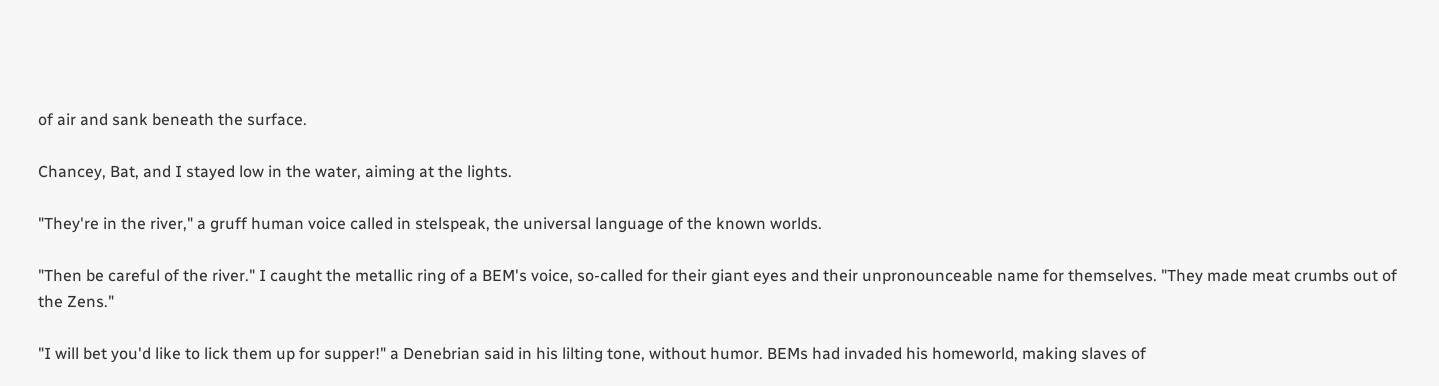of air and sank beneath the surface.

Chancey, Bat, and I stayed low in the water, aiming at the lights.

"They're in the river," a gruff human voice called in stelspeak, the universal language of the known worlds.

"Then be careful of the river." I caught the metallic ring of a BEM's voice, so-called for their giant eyes and their unpronounceable name for themselves. "They made meat crumbs out of the Zens."

"I will bet you'd like to lick them up for supper!" a Denebrian said in his lilting tone, without humor. BEMs had invaded his homeworld, making slaves of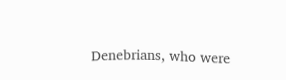Denebrians, who were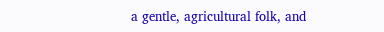a gentle, agricultural folk, and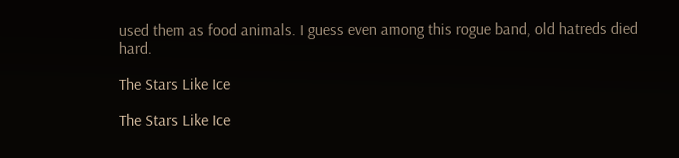used them as food animals. I guess even among this rogue band, old hatreds died hard.

The Stars Like Ice

The Stars Like Ice